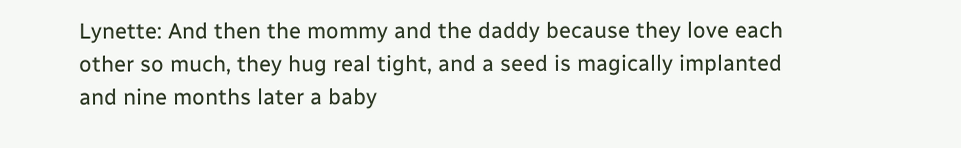Lynette: And then the mommy and the daddy because they love each other so much, they hug real tight, and a seed is magically implanted and nine months later a baby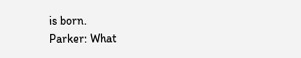is born.
Parker: What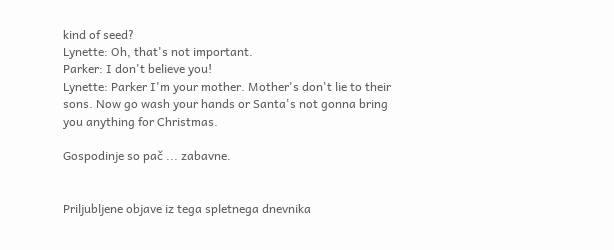kind of seed?
Lynette: Oh, that's not important.
Parker: I don't believe you!
Lynette: Parker I'm your mother. Mother's don't lie to their sons. Now go wash your hands or Santa's not gonna bring you anything for Christmas.

Gospodinje so pač ... zabavne.


Priljubljene objave iz tega spletnega dnevnika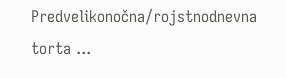Predvelikonočna/rojstnodnevna torta ...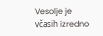Vesolje je včasih izredno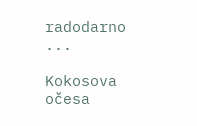radodarno ...

Kokosova očesa